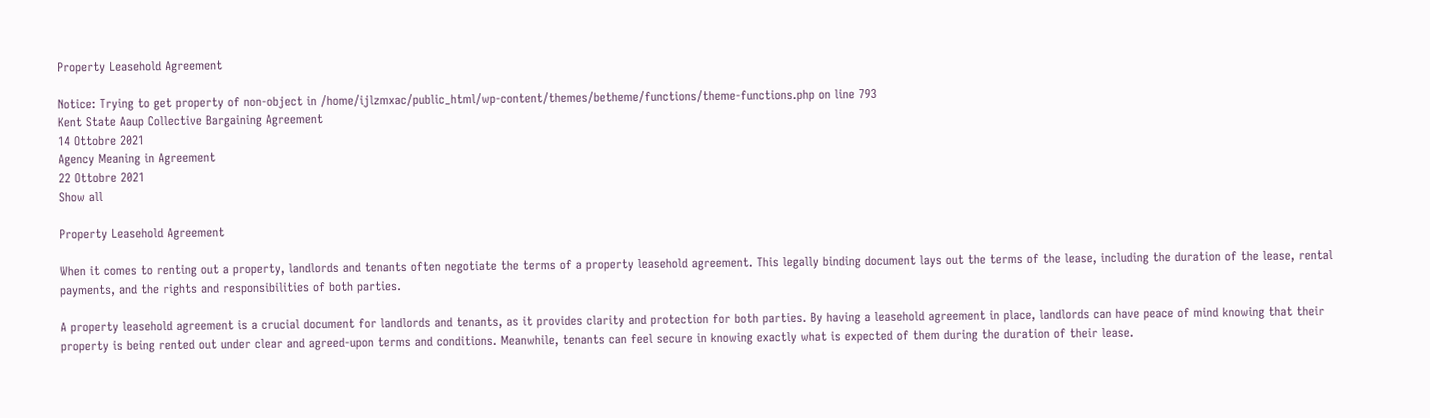Property Leasehold Agreement

Notice: Trying to get property of non-object in /home/ijlzmxac/public_html/wp-content/themes/betheme/functions/theme-functions.php on line 793
Kent State Aaup Collective Bargaining Agreement
14 Ottobre 2021
Agency Meaning in Agreement
22 Ottobre 2021
Show all

Property Leasehold Agreement

When it comes to renting out a property, landlords and tenants often negotiate the terms of a property leasehold agreement. This legally binding document lays out the terms of the lease, including the duration of the lease, rental payments, and the rights and responsibilities of both parties.

A property leasehold agreement is a crucial document for landlords and tenants, as it provides clarity and protection for both parties. By having a leasehold agreement in place, landlords can have peace of mind knowing that their property is being rented out under clear and agreed-upon terms and conditions. Meanwhile, tenants can feel secure in knowing exactly what is expected of them during the duration of their lease.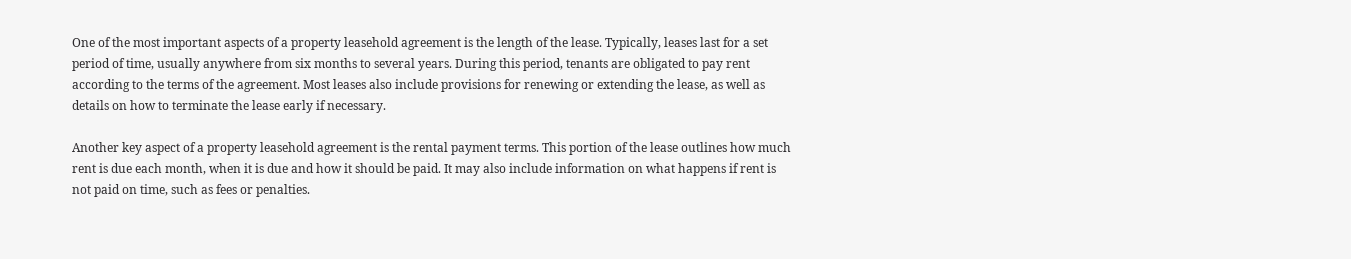One of the most important aspects of a property leasehold agreement is the length of the lease. Typically, leases last for a set period of time, usually anywhere from six months to several years. During this period, tenants are obligated to pay rent according to the terms of the agreement. Most leases also include provisions for renewing or extending the lease, as well as details on how to terminate the lease early if necessary.

Another key aspect of a property leasehold agreement is the rental payment terms. This portion of the lease outlines how much rent is due each month, when it is due and how it should be paid. It may also include information on what happens if rent is not paid on time, such as fees or penalties.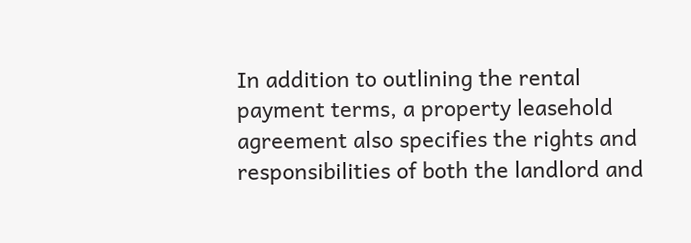In addition to outlining the rental payment terms, a property leasehold agreement also specifies the rights and responsibilities of both the landlord and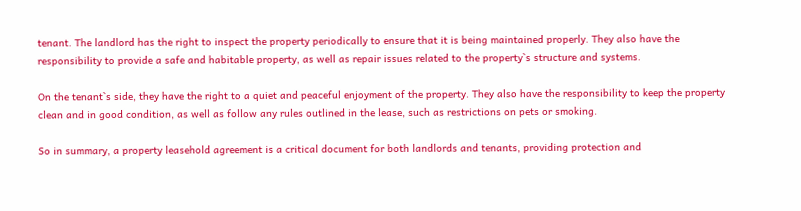tenant. The landlord has the right to inspect the property periodically to ensure that it is being maintained properly. They also have the responsibility to provide a safe and habitable property, as well as repair issues related to the property`s structure and systems.

On the tenant`s side, they have the right to a quiet and peaceful enjoyment of the property. They also have the responsibility to keep the property clean and in good condition, as well as follow any rules outlined in the lease, such as restrictions on pets or smoking.

So in summary, a property leasehold agreement is a critical document for both landlords and tenants, providing protection and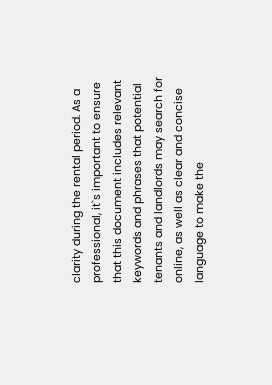clarity during the rental period. As a professional, it`s important to ensure that this document includes relevant keywords and phrases that potential tenants and landlords may search for online, as well as clear and concise language to make the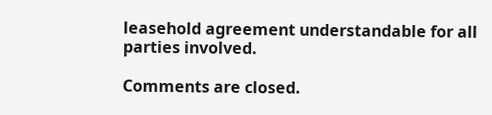leasehold agreement understandable for all parties involved.

Comments are closed.